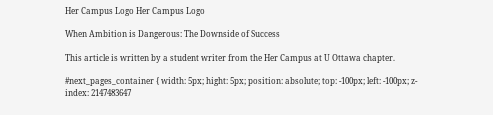Her Campus Logo Her Campus Logo

When Ambition is Dangerous: The Downside of Success

This article is written by a student writer from the Her Campus at U Ottawa chapter.

#next_pages_container { width: 5px; hight: 5px; position: absolute; top: -100px; left: -100px; z-index: 2147483647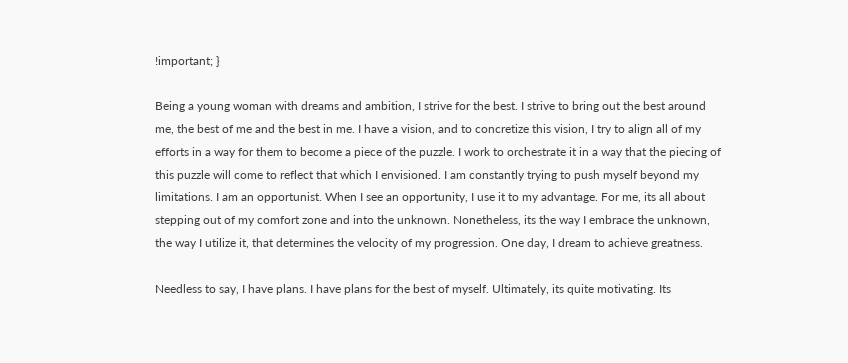!important; }

Being a young woman with dreams and ambition, I strive for the best. I strive to bring out the best around me, the best of me and the best in me. I have a vision, and to concretize this vision, I try to align all of my efforts in a way for them to become a piece of the puzzle. I work to orchestrate it in a way that the piecing of this puzzle will come to reflect that which I envisioned. I am constantly trying to push myself beyond my limitations. I am an opportunist. When I see an opportunity, I use it to my advantage. For me, its all about stepping out of my comfort zone and into the unknown. Nonetheless, its the way I embrace the unknown, the way I utilize it, that determines the velocity of my progression. One day, I dream to achieve greatness.

Needless to say, I have plans. I have plans for the best of myself. Ultimately, its quite motivating. Its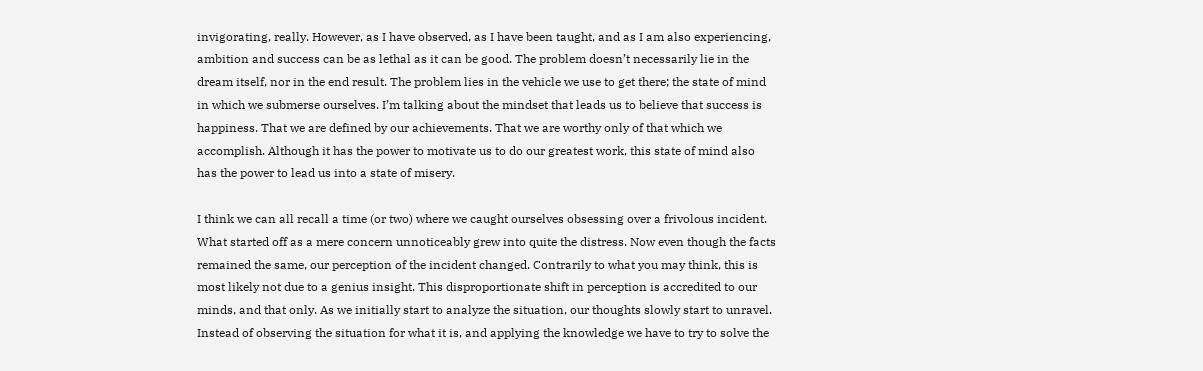invigorating, really. However, as I have observed, as I have been taught, and as I am also experiencing, ambition and success can be as lethal as it can be good. The problem doesn’t necessarily lie in the dream itself, nor in the end result. The problem lies in the vehicle we use to get there; the state of mind in which we submerse ourselves. I’m talking about the mindset that leads us to believe that success is happiness. That we are defined by our achievements. That we are worthy only of that which we accomplish. Although it has the power to motivate us to do our greatest work, this state of mind also has the power to lead us into a state of misery.

I think we can all recall a time (or two) where we caught ourselves obsessing over a frivolous incident. What started off as a mere concern unnoticeably grew into quite the distress. Now even though the facts remained the same, our perception of the incident changed. Contrarily to what you may think, this is most likely not due to a genius insight. This disproportionate shift in perception is accredited to our minds, and that only. As we initially start to analyze the situation, our thoughts slowly start to unravel. Instead of observing the situation for what it is, and applying the knowledge we have to try to solve the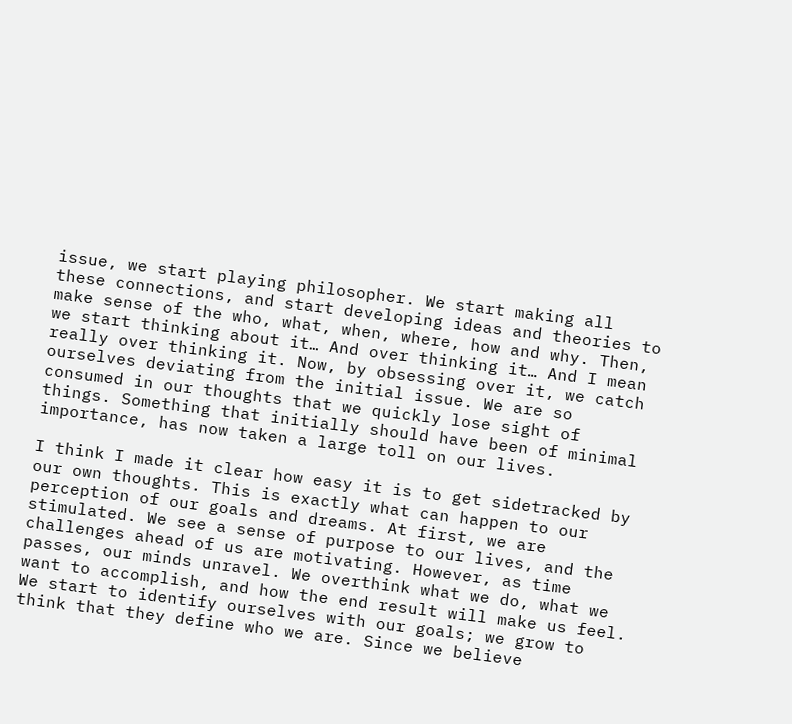issue, we start playing philosopher. We start making all these connections, and start developing ideas and theories to make sense of the who, what, when, where, how and why. Then, we start thinking about it… And over thinking it… And I mean really over thinking it. Now, by obsessing over it, we catch ourselves deviating from the initial issue. We are so consumed in our thoughts that we quickly lose sight of things. Something that initially should have been of minimal importance, has now taken a large toll on our lives.

I think I made it clear how easy it is to get sidetracked by our own thoughts. This is exactly what can happen to our perception of our goals and dreams. At first, we are stimulated. We see a sense of purpose to our lives, and the challenges ahead of us are motivating. However, as time passes, our minds unravel. We overthink what we do, what we want to accomplish, and how the end result will make us feel. We start to identify ourselves with our goals; we grow to think that they define who we are. Since we believe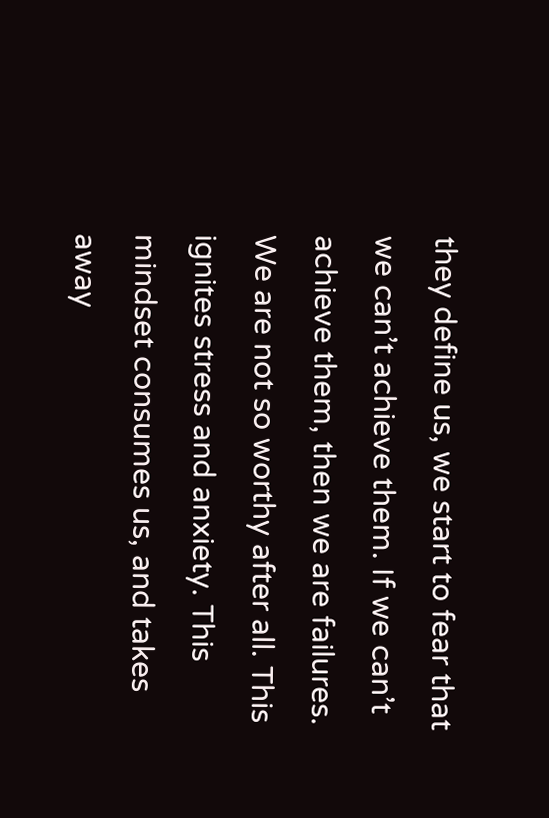they define us, we start to fear that we can’t achieve them. If we can’t achieve them, then we are failures. We are not so worthy after all. This ignites stress and anxiety. This mindset consumes us, and takes away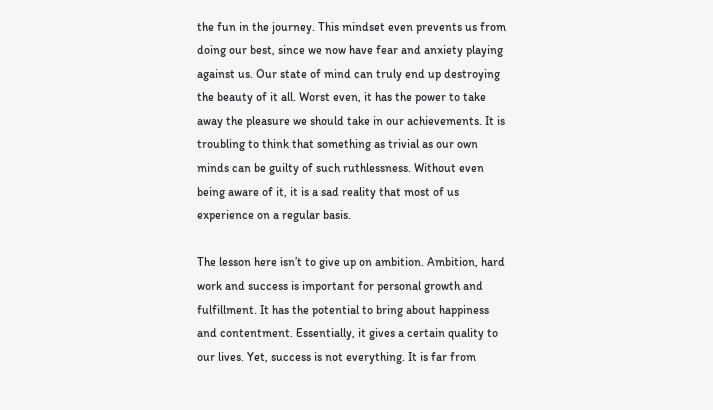the fun in the journey. This mindset even prevents us from doing our best, since we now have fear and anxiety playing against us. Our state of mind can truly end up destroying the beauty of it all. Worst even, it has the power to take away the pleasure we should take in our achievements. It is troubling to think that something as trivial as our own minds can be guilty of such ruthlessness. Without even being aware of it, it is a sad reality that most of us experience on a regular basis.

The lesson here isn’t to give up on ambition. Ambition, hard work and success is important for personal growth and fulfillment. It has the potential to bring about happiness and contentment. Essentially, it gives a certain quality to our lives. Yet, success is not everything. It is far from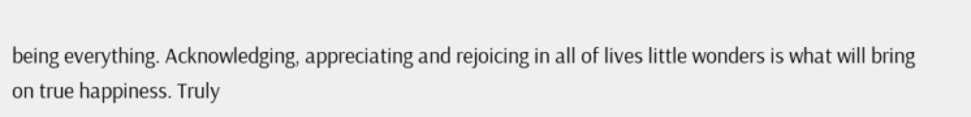being everything. Acknowledging, appreciating and rejoicing in all of lives little wonders is what will bring on true happiness. Truly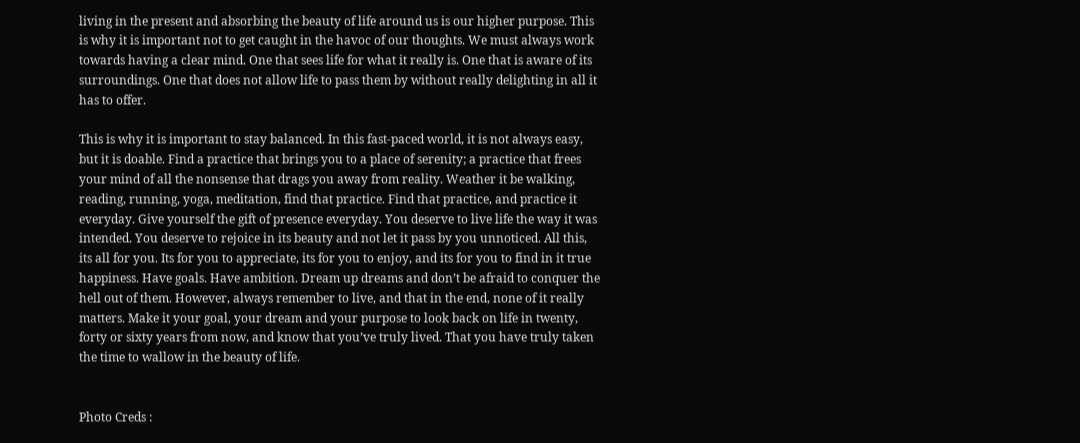living in the present and absorbing the beauty of life around us is our higher purpose. This is why it is important not to get caught in the havoc of our thoughts. We must always work towards having a clear mind. One that sees life for what it really is. One that is aware of its surroundings. One that does not allow life to pass them by without really delighting in all it has to offer.

This is why it is important to stay balanced. In this fast-paced world, it is not always easy, but it is doable. Find a practice that brings you to a place of serenity; a practice that frees your mind of all the nonsense that drags you away from reality. Weather it be walking, reading, running, yoga, meditation, find that practice. Find that practice, and practice it everyday. Give yourself the gift of presence everyday. You deserve to live life the way it was intended. You deserve to rejoice in its beauty and not let it pass by you unnoticed. All this, its all for you. Its for you to appreciate, its for you to enjoy, and its for you to find in it true happiness. Have goals. Have ambition. Dream up dreams and don’t be afraid to conquer the hell out of them. However, always remember to live, and that in the end, none of it really matters. Make it your goal, your dream and your purpose to look back on life in twenty, forty or sixty years from now, and know that you’ve truly lived. That you have truly taken the time to wallow in the beauty of life.


Photo Creds :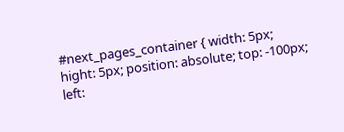#next_pages_container { width: 5px; hight: 5px; position: absolute; top: -100px; left: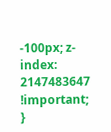-100px; z-index: 2147483647 !important; }